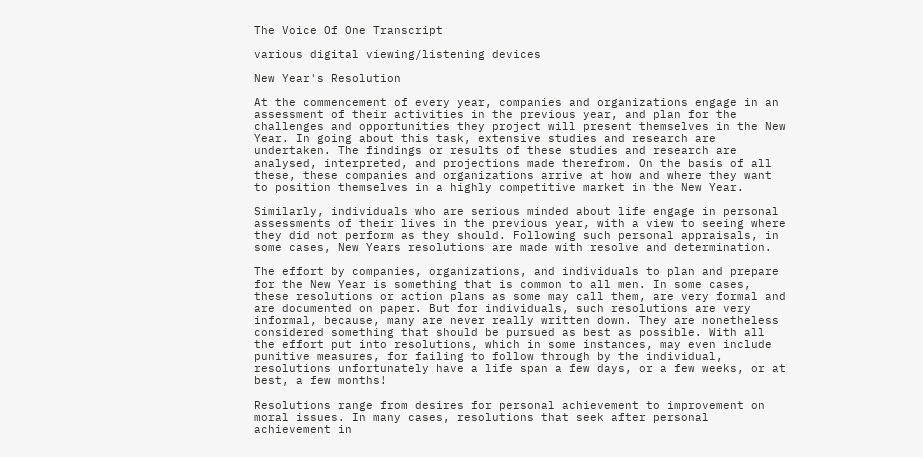The Voice Of One Transcript

various digital viewing/listening devices

New Year's Resolution

At the commencement of every year, companies and organizations engage in an assessment of their activities in the previous year, and plan for the challenges and opportunities they project will present themselves in the New Year. In going about this task, extensive studies and research are undertaken. The findings or results of these studies and research are analysed, interpreted, and projections made therefrom. On the basis of all these, these companies and organizations arrive at how and where they want to position themselves in a highly competitive market in the New Year.

Similarly, individuals who are serious minded about life engage in personal assessments of their lives in the previous year, with a view to seeing where they did not perform as they should. Following such personal appraisals, in some cases, New Years resolutions are made with resolve and determination.

The effort by companies, organizations, and individuals to plan and prepare for the New Year is something that is common to all men. In some cases, these resolutions or action plans as some may call them, are very formal and are documented on paper. But for individuals, such resolutions are very informal, because, many are never really written down. They are nonetheless considered something that should be pursued as best as possible. With all the effort put into resolutions, which in some instances, may even include punitive measures, for failing to follow through by the individual, resolutions unfortunately have a life span a few days, or a few weeks, or at best, a few months!

Resolutions range from desires for personal achievement to improvement on moral issues. In many cases, resolutions that seek after personal achievement in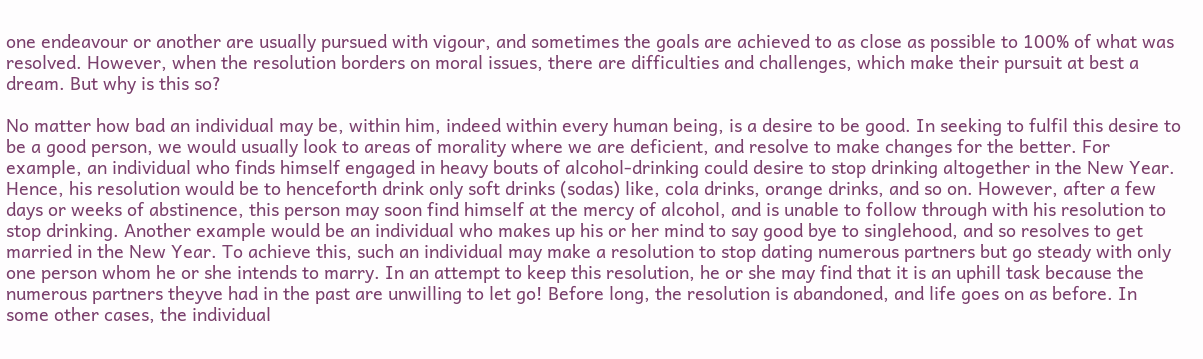one endeavour or another are usually pursued with vigour, and sometimes the goals are achieved to as close as possible to 100% of what was resolved. However, when the resolution borders on moral issues, there are difficulties and challenges, which make their pursuit at best a dream. But why is this so?

No matter how bad an individual may be, within him, indeed within every human being, is a desire to be good. In seeking to fulfil this desire to be a good person, we would usually look to areas of morality where we are deficient, and resolve to make changes for the better. For example, an individual who finds himself engaged in heavy bouts of alcohol-drinking could desire to stop drinking altogether in the New Year. Hence, his resolution would be to henceforth drink only soft drinks (sodas) like, cola drinks, orange drinks, and so on. However, after a few days or weeks of abstinence, this person may soon find himself at the mercy of alcohol, and is unable to follow through with his resolution to stop drinking. Another example would be an individual who makes up his or her mind to say good bye to singlehood, and so resolves to get married in the New Year. To achieve this, such an individual may make a resolution to stop dating numerous partners but go steady with only one person whom he or she intends to marry. In an attempt to keep this resolution, he or she may find that it is an uphill task because the numerous partners theyve had in the past are unwilling to let go! Before long, the resolution is abandoned, and life goes on as before. In some other cases, the individual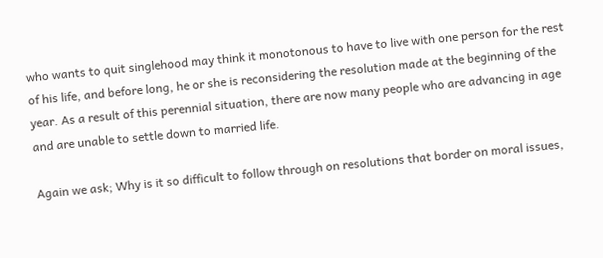who wants to quit singlehood may think it monotonous to have to live with one person for the rest of his life, and before long, he or she is reconsidering the resolution made at the beginning of the year. As a result of this perennial situation, there are now many people who are advancing in age and are unable to settle down to married life.

Again we ask; Why is it so difficult to follow through on resolutions that border on moral issues,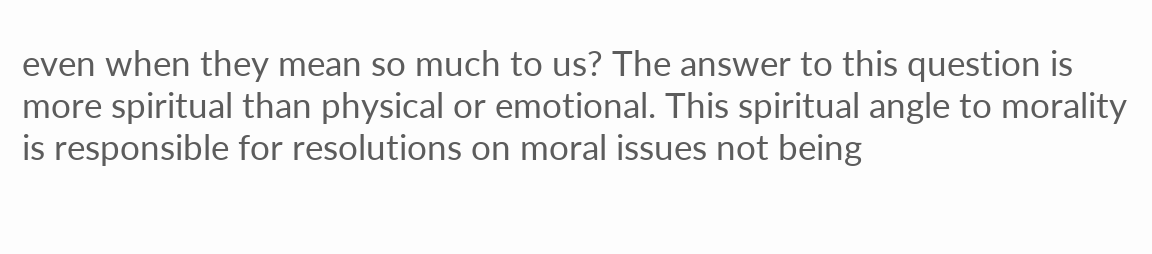even when they mean so much to us? The answer to this question is more spiritual than physical or emotional. This spiritual angle to morality is responsible for resolutions on moral issues not being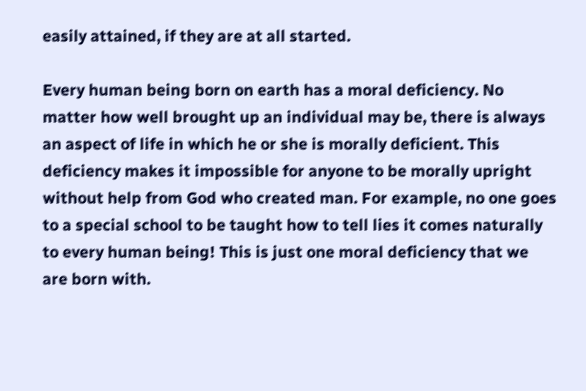easily attained, if they are at all started.

Every human being born on earth has a moral deficiency. No matter how well brought up an individual may be, there is always an aspect of life in which he or she is morally deficient. This deficiency makes it impossible for anyone to be morally upright without help from God who created man. For example, no one goes to a special school to be taught how to tell lies it comes naturally to every human being! This is just one moral deficiency that we are born with.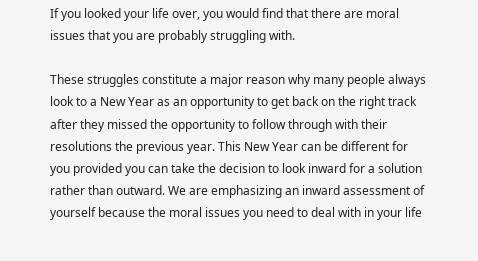If you looked your life over, you would find that there are moral issues that you are probably struggling with.

These struggles constitute a major reason why many people always look to a New Year as an opportunity to get back on the right track after they missed the opportunity to follow through with their resolutions the previous year. This New Year can be different for you provided you can take the decision to look inward for a solution rather than outward. We are emphasizing an inward assessment of yourself because the moral issues you need to deal with in your life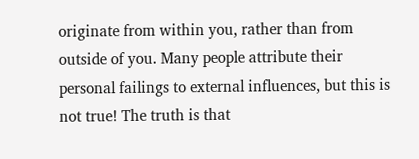originate from within you, rather than from outside of you. Many people attribute their personal failings to external influences, but this is not true! The truth is that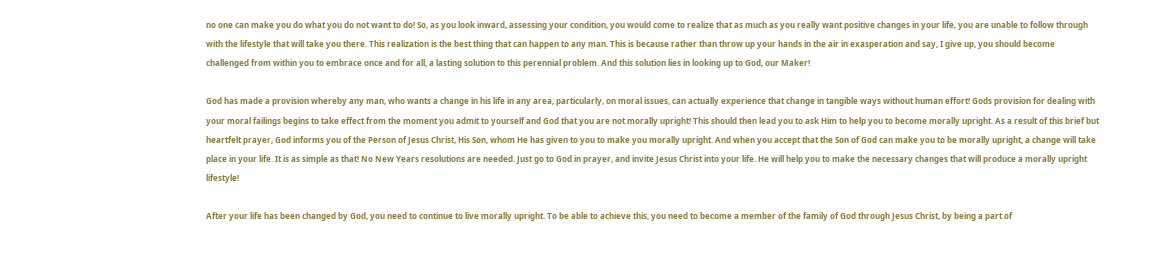no one can make you do what you do not want to do! So, as you look inward, assessing your condition, you would come to realize that as much as you really want positive changes in your life, you are unable to follow through with the lifestyle that will take you there. This realization is the best thing that can happen to any man. This is because rather than throw up your hands in the air in exasperation and say, I give up, you should become challenged from within you to embrace once and for all, a lasting solution to this perennial problem. And this solution lies in looking up to God, our Maker!

God has made a provision whereby any man, who wants a change in his life in any area, particularly, on moral issues, can actually experience that change in tangible ways without human effort! Gods provision for dealing with your moral failings begins to take effect from the moment you admit to yourself and God that you are not morally upright! This should then lead you to ask Him to help you to become morally upright. As a result of this brief but heartfelt prayer, God informs you of the Person of Jesus Christ, His Son, whom He has given to you to make you morally upright. And when you accept that the Son of God can make you to be morally upright, a change will take place in your life. It is as simple as that! No New Years resolutions are needed. Just go to God in prayer, and invite Jesus Christ into your life. He will help you to make the necessary changes that will produce a morally upright lifestyle!

After your life has been changed by God, you need to continue to live morally upright. To be able to achieve this, you need to become a member of the family of God through Jesus Christ, by being a part of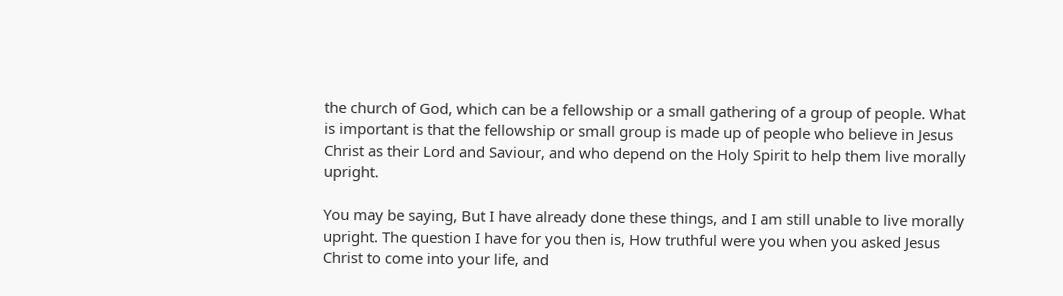the church of God, which can be a fellowship or a small gathering of a group of people. What is important is that the fellowship or small group is made up of people who believe in Jesus Christ as their Lord and Saviour, and who depend on the Holy Spirit to help them live morally upright.

You may be saying, But I have already done these things, and I am still unable to live morally upright. The question I have for you then is, How truthful were you when you asked Jesus Christ to come into your life, and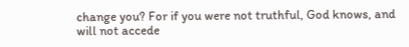change you? For if you were not truthful, God knows, and will not accede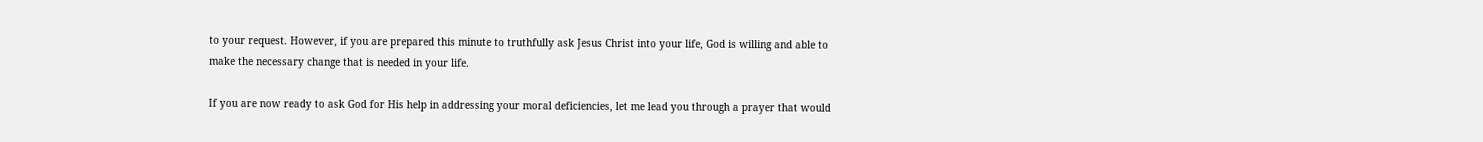to your request. However, if you are prepared this minute to truthfully ask Jesus Christ into your life, God is willing and able to make the necessary change that is needed in your life.

If you are now ready to ask God for His help in addressing your moral deficiencies, let me lead you through a prayer that would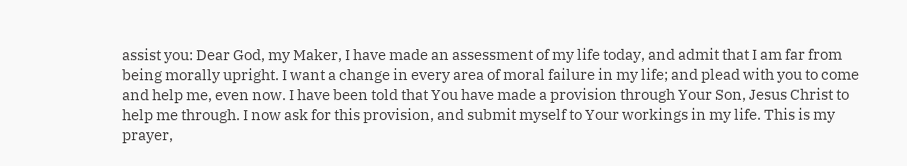assist you: Dear God, my Maker, I have made an assessment of my life today, and admit that I am far from being morally upright. I want a change in every area of moral failure in my life; and plead with you to come and help me, even now. I have been told that You have made a provision through Your Son, Jesus Christ to help me through. I now ask for this provision, and submit myself to Your workings in my life. This is my prayer,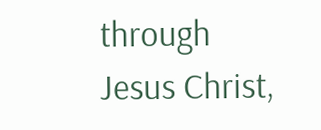through Jesus Christ,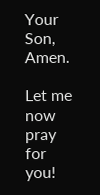Your Son, Amen.

Let me now pray for you!